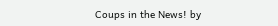Coups in the News! by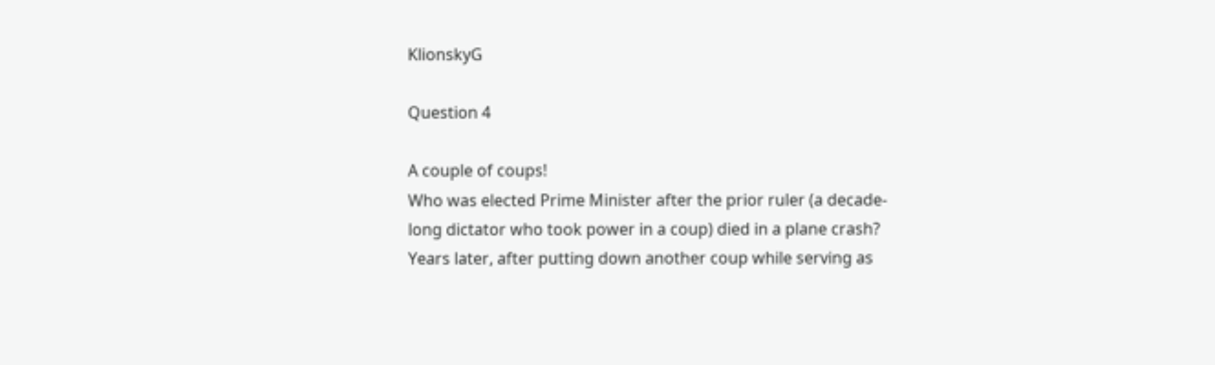KlionskyG

Question 4

A couple of coups!
Who was elected Prime Minister after the prior ruler (a decade-long dictator who took power in a coup) died in a plane crash? Years later, after putting down another coup while serving as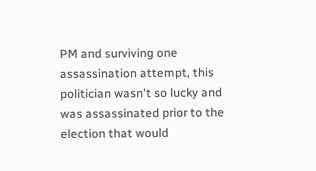PM and surviving one assassination attempt, this politician wasn't so lucky and was assassinated prior to the election that would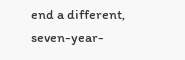end a different, seven-year-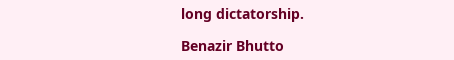long dictatorship.

Benazir Bhutto